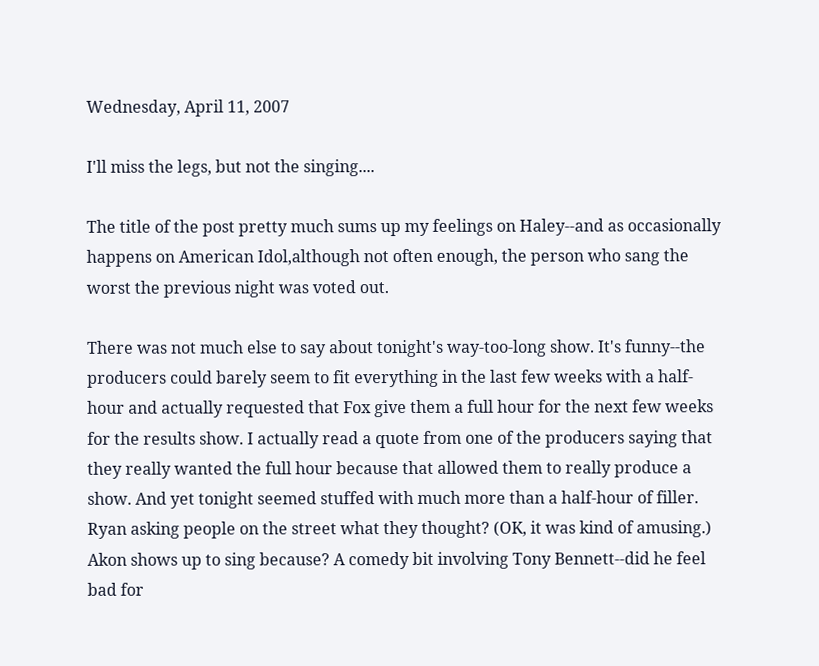Wednesday, April 11, 2007

I'll miss the legs, but not the singing....

The title of the post pretty much sums up my feelings on Haley--and as occasionally happens on American Idol,although not often enough, the person who sang the worst the previous night was voted out.

There was not much else to say about tonight's way-too-long show. It's funny--the producers could barely seem to fit everything in the last few weeks with a half-hour and actually requested that Fox give them a full hour for the next few weeks for the results show. I actually read a quote from one of the producers saying that they really wanted the full hour because that allowed them to really produce a show. And yet tonight seemed stuffed with much more than a half-hour of filler. Ryan asking people on the street what they thought? (OK, it was kind of amusing.) Akon shows up to sing because? A comedy bit involving Tony Bennett--did he feel bad for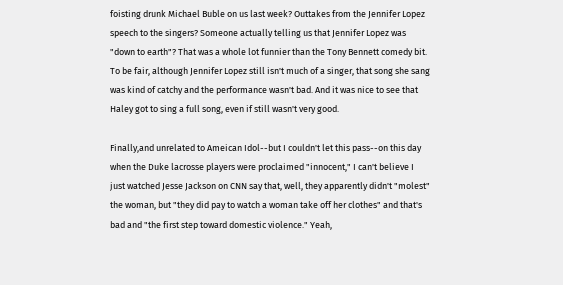foisting drunk Michael Buble on us last week? Outtakes from the Jennifer Lopez speech to the singers? Someone actually telling us that Jennifer Lopez was "down to earth"? That was a whole lot funnier than the Tony Bennett comedy bit. To be fair, although Jennifer Lopez still isn't much of a singer, that song she sang was kind of catchy and the performance wasn't bad. And it was nice to see that Haley got to sing a full song, even if still wasn't very good.

Finally,and unrelated to Ameican Idol--but I couldn't let this pass--on this day when the Duke lacrosse players were proclaimed "innocent," I can't believe I just watched Jesse Jackson on CNN say that, well, they apparently didn't "molest" the woman, but "they did pay to watch a woman take off her clothes" and that's bad and "the first step toward domestic violence." Yeah,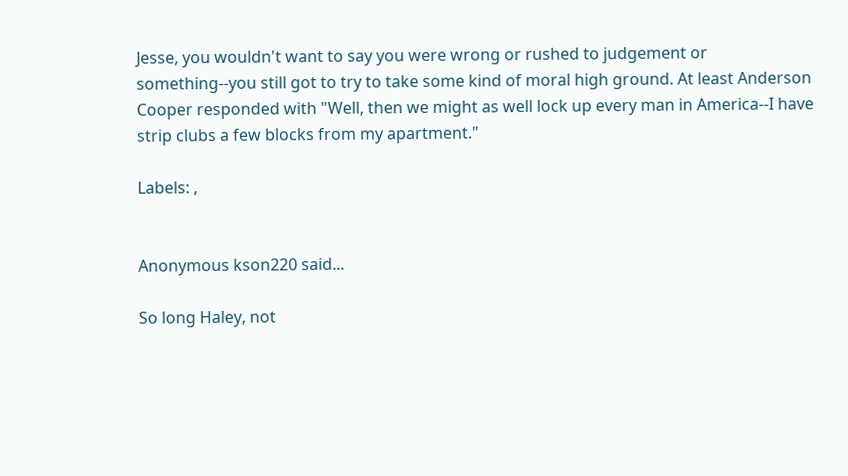Jesse, you wouldn't want to say you were wrong or rushed to judgement or something--you still got to try to take some kind of moral high ground. At least Anderson Cooper responded with "Well, then we might as well lock up every man in America--I have strip clubs a few blocks from my apartment."

Labels: ,


Anonymous kson220 said...

So long Haley, not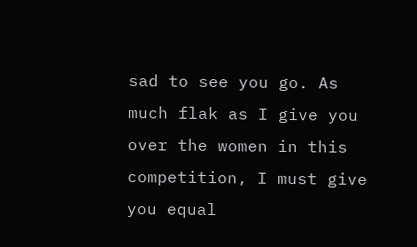sad to see you go. As much flak as I give you over the women in this competition, I must give you equal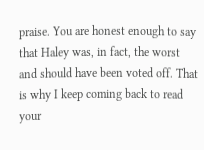praise. You are honest enough to say that Haley was, in fact, the worst and should have been voted off. That is why I keep coming back to read your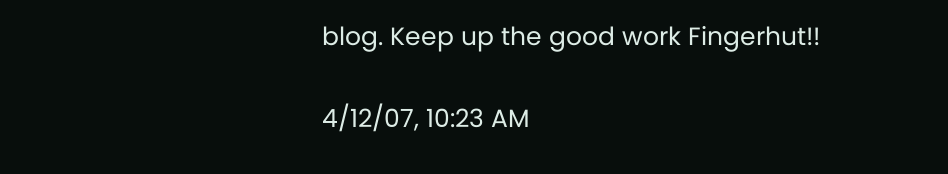blog. Keep up the good work Fingerhut!!

4/12/07, 10:23 AM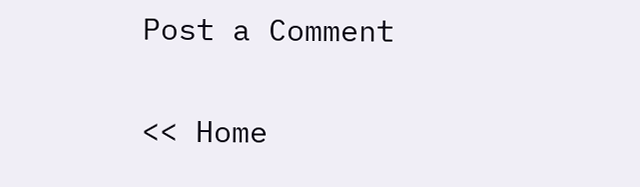Post a Comment

<< Home